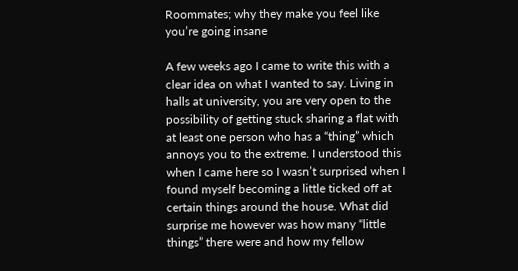Roommates; why they make you feel like you’re going insane

A few weeks ago I came to write this with a clear idea on what I wanted to say. Living in halls at university, you are very open to the possibility of getting stuck sharing a flat with at least one person who has a “thing” which annoys you to the extreme. I understood this when I came here so I wasn’t surprised when I found myself becoming a little ticked off at certain things around the house. What did surprise me however was how many “little things” there were and how my fellow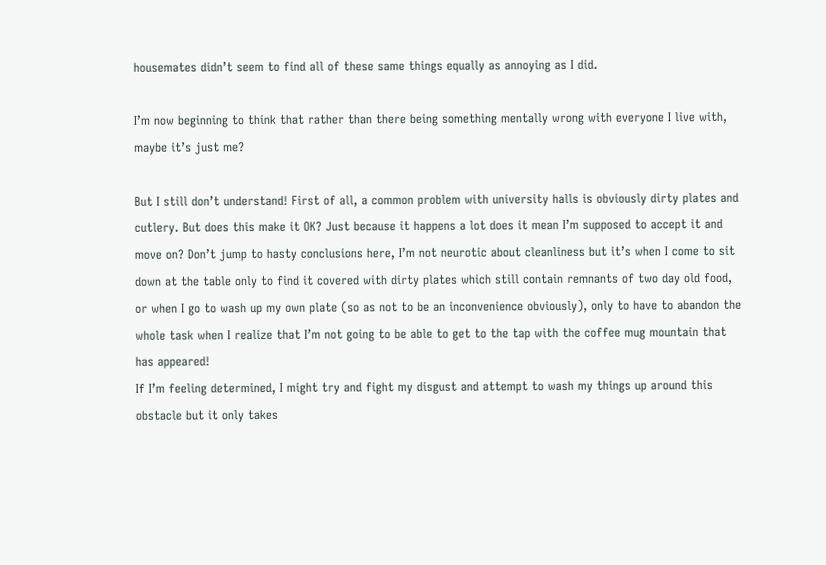housemates didn’t seem to find all of these same things equally as annoying as I did.

I’m now beginning to think that rather than there being something mentally wrong with everyone I live with, maybe it’s just me?

But I still don’t understand! First of all, a common problem with university halls is obviously dirty plates and cutlery. But does this make it OK? Just because it happens a lot does it mean I’m supposed to accept it and move on? Don’t jump to hasty conclusions here, I’m not neurotic about cleanliness but it’s when I come to sit down at the table only to find it covered with dirty plates which still contain remnants of two day old food, or when I go to wash up my own plate (so as not to be an inconvenience obviously), only to have to abandon the whole task when I realize that I’m not going to be able to get to the tap with the coffee mug mountain that has appeared!
If I’m feeling determined, I might try and fight my disgust and attempt to wash my things up around this obstacle but it only takes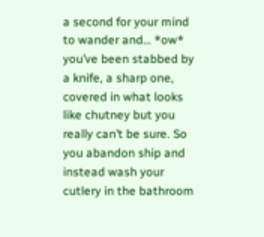a second for your mind to wander and… *ow* you’ve been stabbed by a knife, a sharp one, covered in what looks like chutney but you really can’t be sure. So you abandon ship and instead wash your cutlery in the bathroom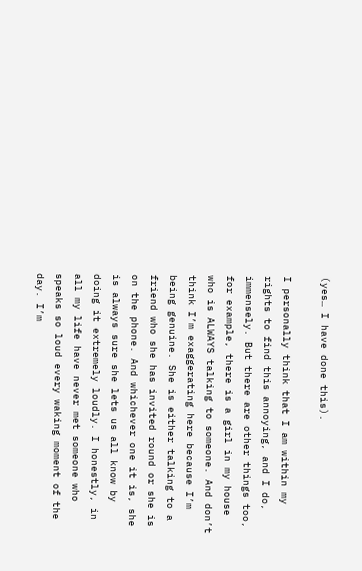(yes… I have done this).

I personally think that I am within my rights to find this annoying, and I do, immensely. But there are other things too, for example, there is a girl in my house who is ALWAYS talking to someone. And don’t think I’m exaggerating here because I’m being genuine. She is either talking to a friend who she has invited round or she is on the phone. And whichever one it is, she is always sure she lets us all know by doing it extremely loudly. I honestly, in all my life have never met someone who speaks so loud every waking moment of the day. I’m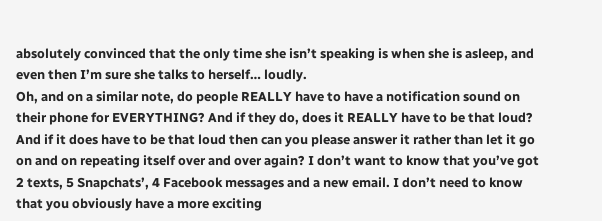absolutely convinced that the only time she isn’t speaking is when she is asleep, and even then I’m sure she talks to herself… loudly.
Oh, and on a similar note, do people REALLY have to have a notification sound on their phone for EVERYTHING? And if they do, does it REALLY have to be that loud? And if it does have to be that loud then can you please answer it rather than let it go on and on repeating itself over and over again? I don’t want to know that you’ve got 2 texts, 5 Snapchats’, 4 Facebook messages and a new email. I don’t need to know that you obviously have a more exciting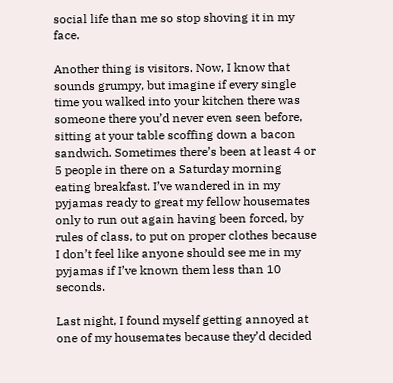social life than me so stop shoving it in my face.

Another thing is visitors. Now, I know that sounds grumpy, but imagine if every single time you walked into your kitchen there was someone there you’d never even seen before, sitting at your table scoffing down a bacon sandwich. Sometimes there’s been at least 4 or 5 people in there on a Saturday morning eating breakfast. I’ve wandered in in my pyjamas ready to great my fellow housemates only to run out again having been forced, by rules of class, to put on proper clothes because I don’t feel like anyone should see me in my pyjamas if I’ve known them less than 10 seconds.

Last night, I found myself getting annoyed at one of my housemates because they’d decided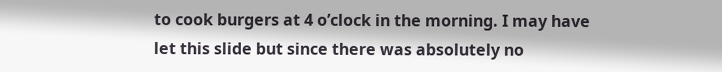to cook burgers at 4 o’clock in the morning. I may have let this slide but since there was absolutely no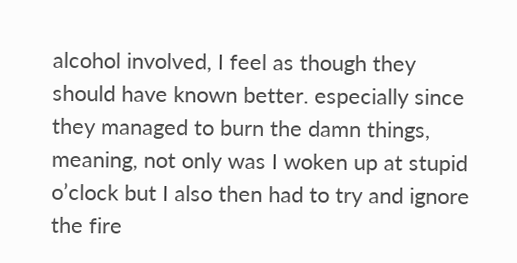alcohol involved, I feel as though they should have known better. especially since they managed to burn the damn things, meaning, not only was I woken up at stupid o’clock but I also then had to try and ignore the fire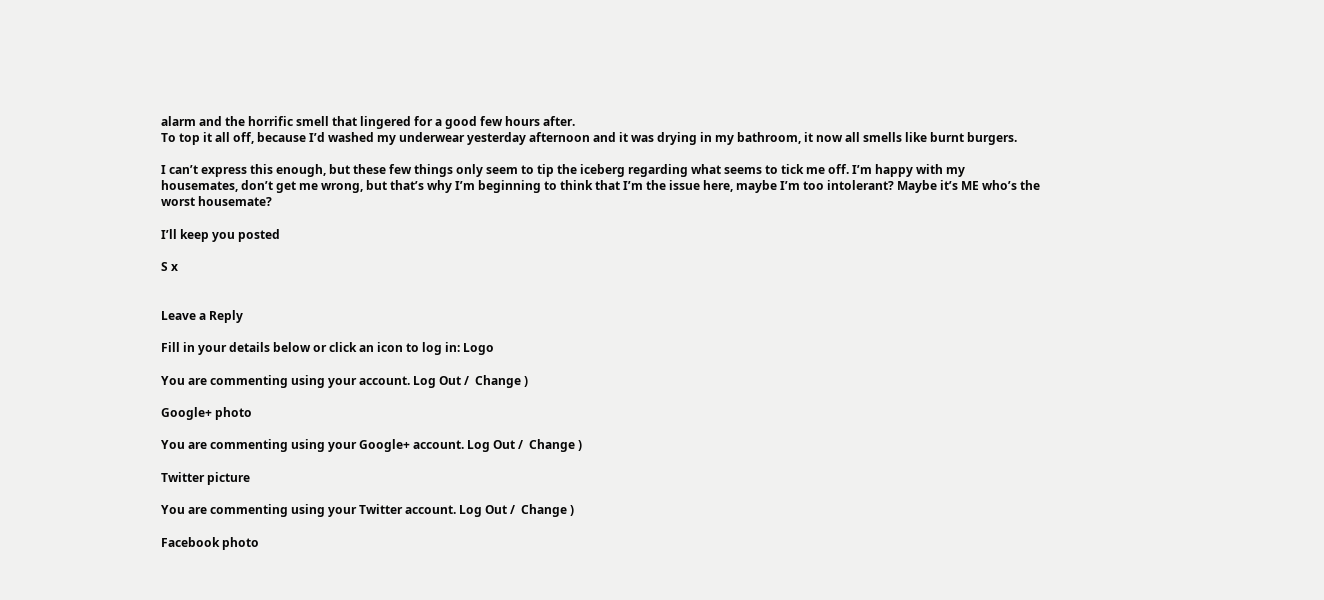alarm and the horrific smell that lingered for a good few hours after.
To top it all off, because I’d washed my underwear yesterday afternoon and it was drying in my bathroom, it now all smells like burnt burgers.

I can’t express this enough, but these few things only seem to tip the iceberg regarding what seems to tick me off. I’m happy with my housemates, don’t get me wrong, but that’s why I’m beginning to think that I’m the issue here, maybe I’m too intolerant? Maybe it’s ME who’s the worst housemate?

I’ll keep you posted

S x


Leave a Reply

Fill in your details below or click an icon to log in: Logo

You are commenting using your account. Log Out /  Change )

Google+ photo

You are commenting using your Google+ account. Log Out /  Change )

Twitter picture

You are commenting using your Twitter account. Log Out /  Change )

Facebook photo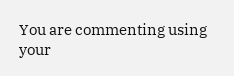You are commenting using your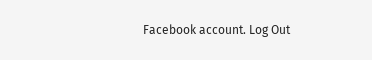Facebook account. Log Out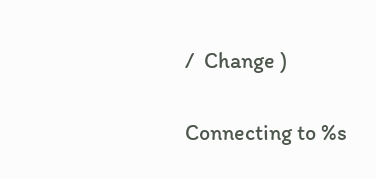/  Change )


Connecting to %s